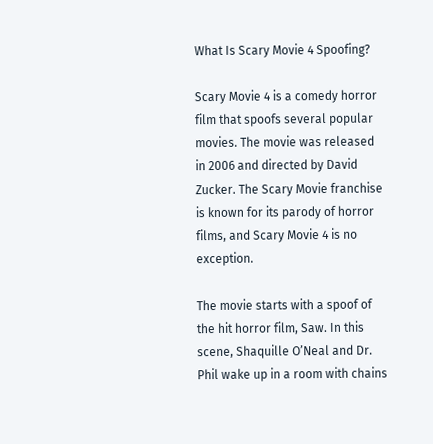What Is Scary Movie 4 Spoofing?

Scary Movie 4 is a comedy horror film that spoofs several popular movies. The movie was released in 2006 and directed by David Zucker. The Scary Movie franchise is known for its parody of horror films, and Scary Movie 4 is no exception.

The movie starts with a spoof of the hit horror film, Saw. In this scene, Shaquille O’Neal and Dr. Phil wake up in a room with chains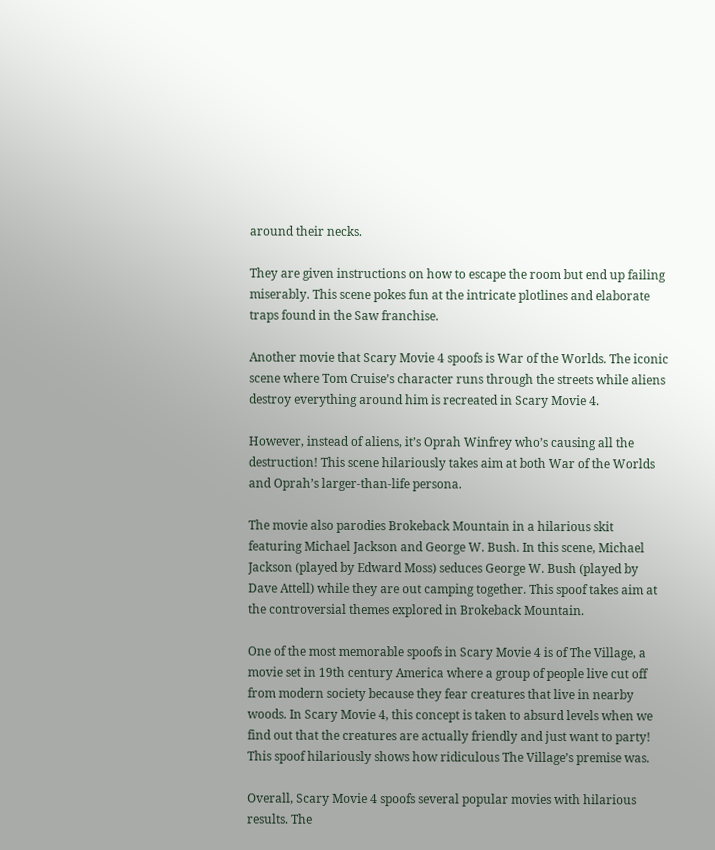around their necks.

They are given instructions on how to escape the room but end up failing miserably. This scene pokes fun at the intricate plotlines and elaborate traps found in the Saw franchise.

Another movie that Scary Movie 4 spoofs is War of the Worlds. The iconic scene where Tom Cruise’s character runs through the streets while aliens destroy everything around him is recreated in Scary Movie 4.

However, instead of aliens, it’s Oprah Winfrey who’s causing all the destruction! This scene hilariously takes aim at both War of the Worlds and Oprah’s larger-than-life persona.

The movie also parodies Brokeback Mountain in a hilarious skit featuring Michael Jackson and George W. Bush. In this scene, Michael Jackson (played by Edward Moss) seduces George W. Bush (played by Dave Attell) while they are out camping together. This spoof takes aim at the controversial themes explored in Brokeback Mountain.

One of the most memorable spoofs in Scary Movie 4 is of The Village, a movie set in 19th century America where a group of people live cut off from modern society because they fear creatures that live in nearby woods. In Scary Movie 4, this concept is taken to absurd levels when we find out that the creatures are actually friendly and just want to party! This spoof hilariously shows how ridiculous The Village’s premise was.

Overall, Scary Movie 4 spoofs several popular movies with hilarious results. The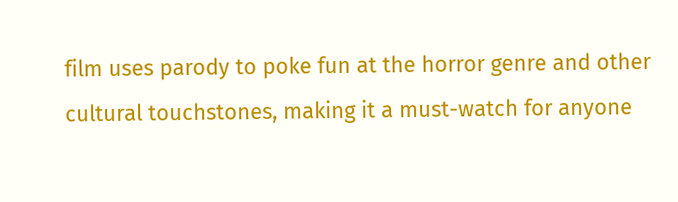film uses parody to poke fun at the horror genre and other cultural touchstones, making it a must-watch for anyone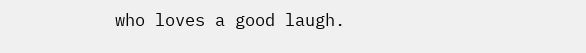who loves a good laugh.